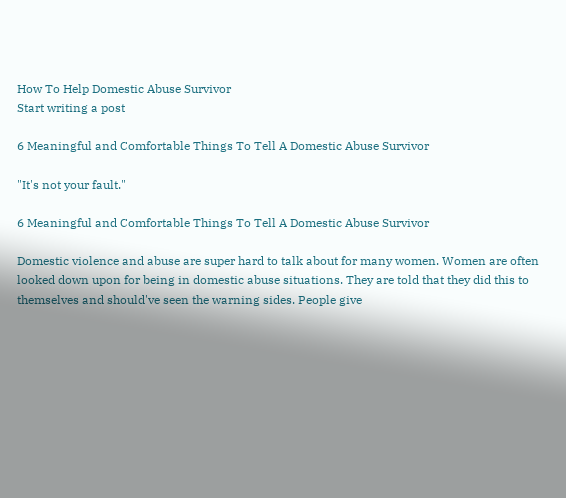How To Help Domestic Abuse Survivor
Start writing a post

6 Meaningful and Comfortable Things To Tell A Domestic Abuse Survivor

"It's not your fault."

6 Meaningful and Comfortable Things To Tell A Domestic Abuse Survivor

Domestic violence and abuse are super hard to talk about for many women. Women are often looked down upon for being in domestic abuse situations. They are told that they did this to themselves and should've seen the warning sides. People give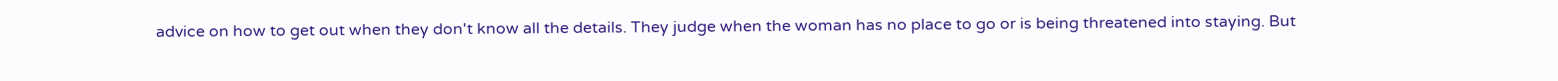advice on how to get out when they don't know all the details. They judge when the woman has no place to go or is being threatened into staying. But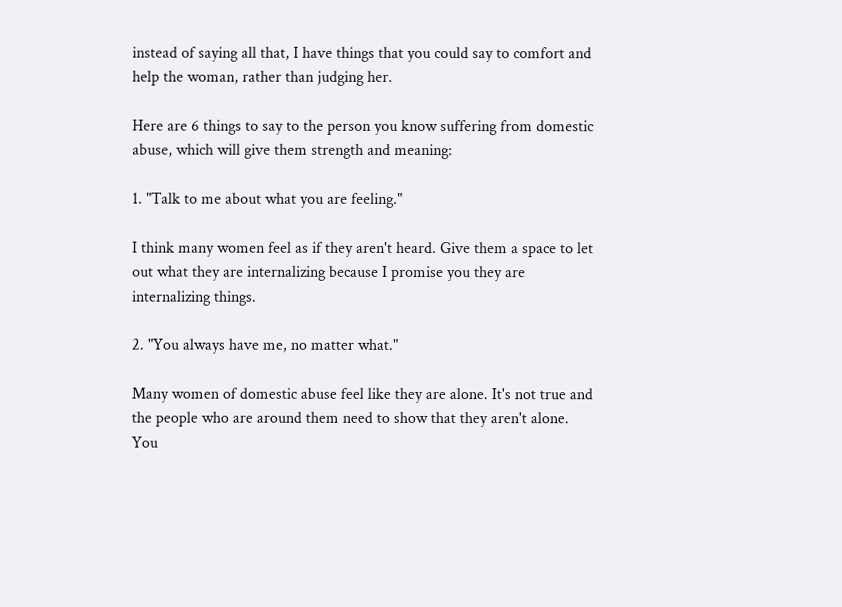instead of saying all that, I have things that you could say to comfort and help the woman, rather than judging her.

Here are 6 things to say to the person you know suffering from domestic abuse, which will give them strength and meaning:

1. "Talk to me about what you are feeling."

I think many women feel as if they aren't heard. Give them a space to let out what they are internalizing because I promise you they are internalizing things.

2. "You always have me, no matter what."

Many women of domestic abuse feel like they are alone. It's not true and the people who are around them need to show that they aren't alone. You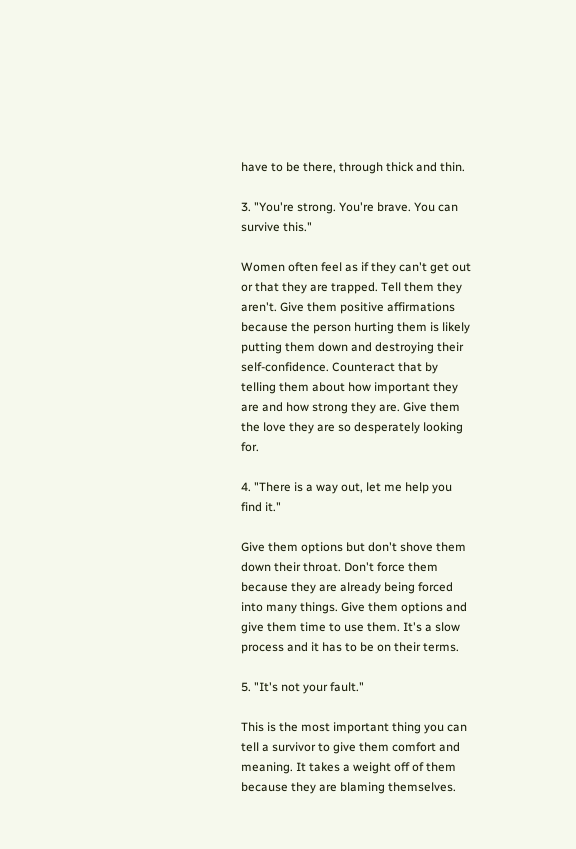have to be there, through thick and thin.

3. "You're strong. You're brave. You can survive this."

Women often feel as if they can't get out or that they are trapped. Tell them they aren't. Give them positive affirmations because the person hurting them is likely putting them down and destroying their self-confidence. Counteract that by telling them about how important they are and how strong they are. Give them the love they are so desperately looking for.

4. "There is a way out, let me help you find it."

Give them options but don't shove them down their throat. Don't force them because they are already being forced into many things. Give them options and give them time to use them. It's a slow process and it has to be on their terms.

5. "It's not your fault."

This is the most important thing you can tell a survivor to give them comfort and meaning. It takes a weight off of them because they are blaming themselves.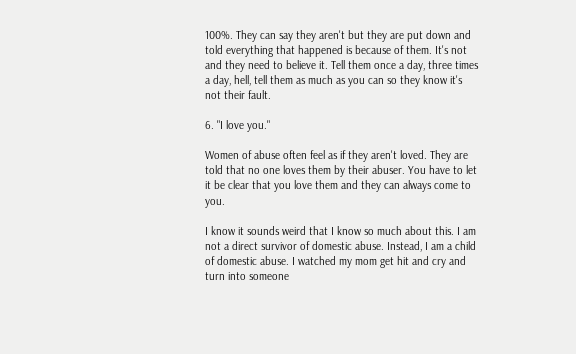100%. They can say they aren't but they are put down and told everything that happened is because of them. It's not and they need to believe it. Tell them once a day, three times a day, hell, tell them as much as you can so they know it's not their fault.

6. "I love you."

Women of abuse often feel as if they aren't loved. They are told that no one loves them by their abuser. You have to let it be clear that you love them and they can always come to you.

I know it sounds weird that I know so much about this. I am not a direct survivor of domestic abuse. Instead, I am a child of domestic abuse. I watched my mom get hit and cry and turn into someone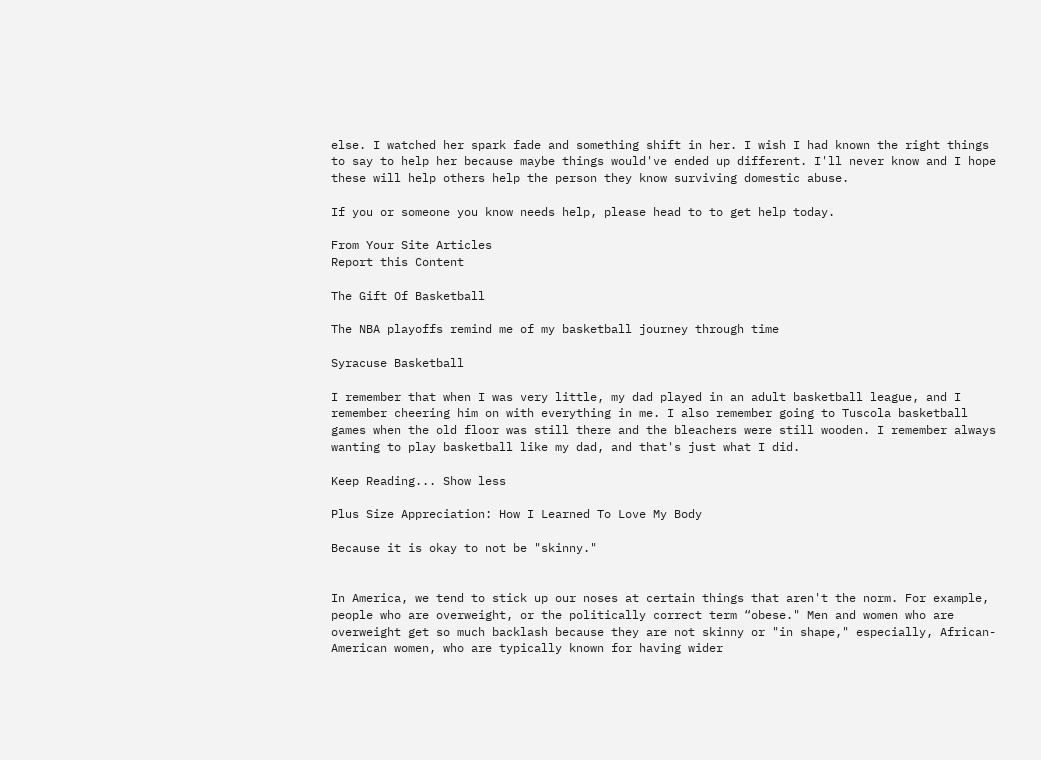else. I watched her spark fade and something shift in her. I wish I had known the right things to say to help her because maybe things would've ended up different. I'll never know and I hope these will help others help the person they know surviving domestic abuse.

If you or someone you know needs help, please head to to get help today.

From Your Site Articles
Report this Content

The Gift Of Basketball

The NBA playoffs remind me of my basketball journey through time

Syracuse Basketball

I remember that when I was very little, my dad played in an adult basketball league, and I remember cheering him on with everything in me. I also remember going to Tuscola basketball games when the old floor was still there and the bleachers were still wooden. I remember always wanting to play basketball like my dad, and that's just what I did.

Keep Reading... Show less

Plus Size Appreciation: How I Learned To Love My Body

Because it is okay to not be "skinny."


In America, we tend to stick up our noses at certain things that aren't the norm. For example, people who are overweight, or the politically correct term “obese." Men and women who are overweight get so much backlash because they are not skinny or "in shape," especially, African-American women, who are typically known for having wider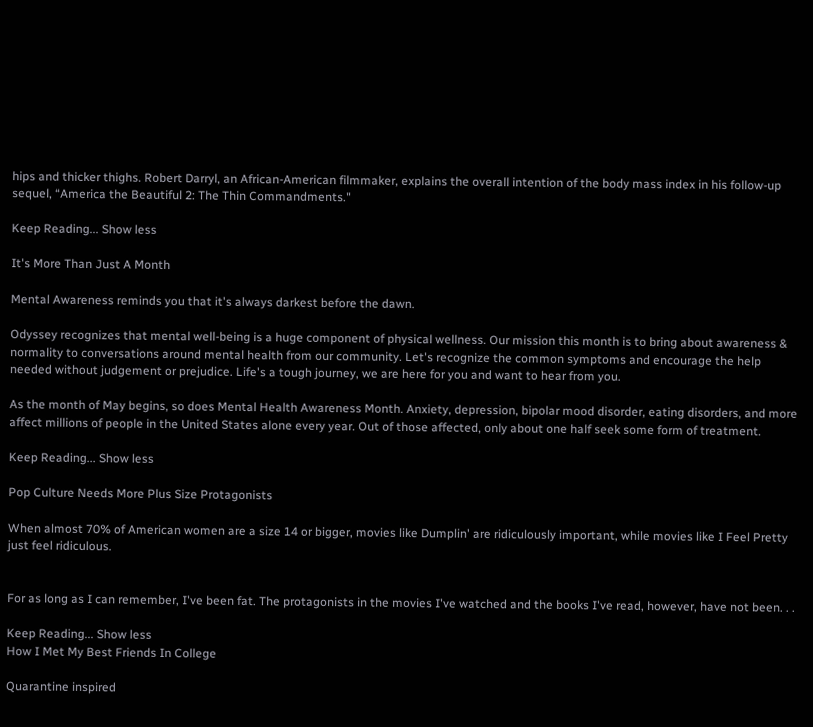hips and thicker thighs. Robert Darryl, an African-American filmmaker, explains the overall intention of the body mass index in his follow-up sequel, “America the Beautiful 2: The Thin Commandments."

Keep Reading... Show less

It's More Than Just A Month

Mental Awareness reminds you that it's always darkest before the dawn.

Odyssey recognizes that mental well-being is a huge component of physical wellness. Our mission this month is to bring about awareness & normality to conversations around mental health from our community. Let's recognize the common symptoms and encourage the help needed without judgement or prejudice. Life's a tough journey, we are here for you and want to hear from you.

As the month of May begins, so does Mental Health Awareness Month. Anxiety, depression, bipolar mood disorder, eating disorders, and more affect millions of people in the United States alone every year. Out of those affected, only about one half seek some form of treatment.

Keep Reading... Show less

Pop Culture Needs More Plus Size Protagonists

When almost 70% of American women are a size 14 or bigger, movies like Dumplin' are ridiculously important, while movies like I Feel Pretty just feel ridiculous.


For as long as I can remember, I've been fat. The protagonists in the movies I've watched and the books I've read, however, have not been. . .

Keep Reading... Show less
How I Met My Best Friends In College

Quarantine inspired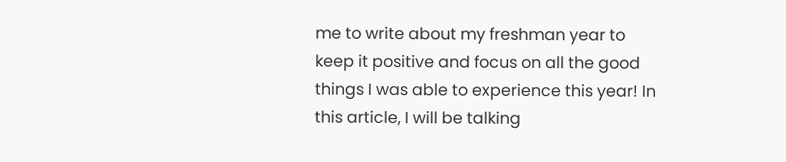me to write about my freshman year to keep it positive and focus on all the good things I was able to experience this year! In this article, I will be talking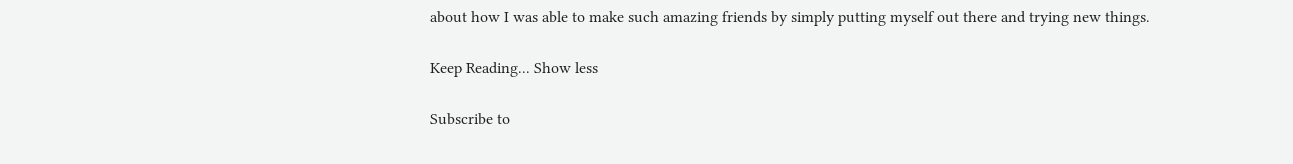about how I was able to make such amazing friends by simply putting myself out there and trying new things.

Keep Reading... Show less

Subscribe to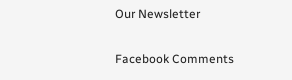Our Newsletter

Facebook Comments